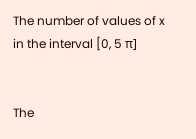The number of values of x in the interval [0, 5 π]


The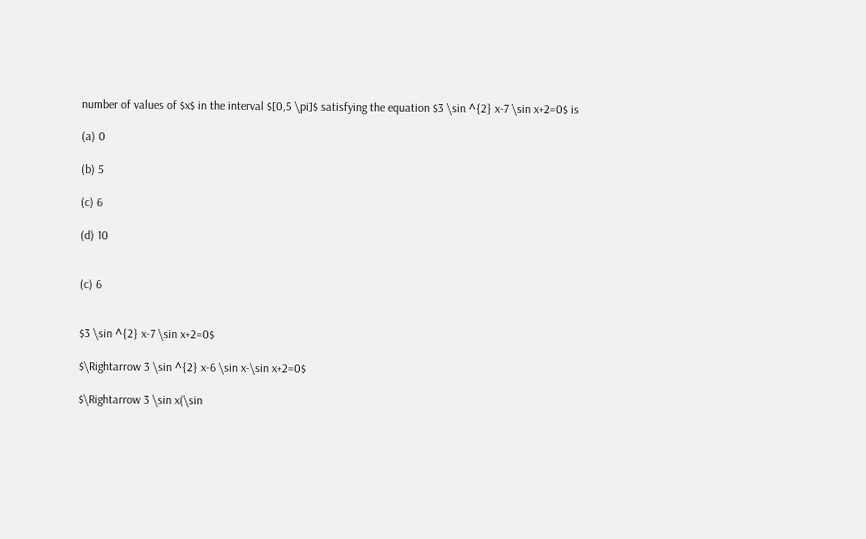number of values of $x$ in the interval $[0,5 \pi]$ satisfying the equation $3 \sin ^{2} x-7 \sin x+2=0$ is

(a) 0

(b) 5

(c) 6

(d) 10


(c) 6


$3 \sin ^{2} x-7 \sin x+2=0$

$\Rightarrow 3 \sin ^{2} x-6 \sin x-\sin x+2=0$

$\Rightarrow 3 \sin x(\sin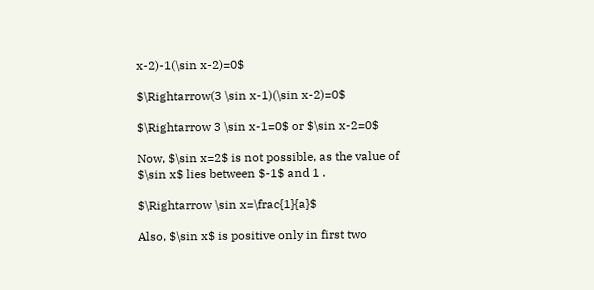x-2)-1(\sin x-2)=0$

$\Rightarrow(3 \sin x-1)(\sin x-2)=0$

$\Rightarrow 3 \sin x-1=0$ or $\sin x-2=0$

Now, $\sin x=2$ is not possible, as the value of $\sin x$ lies between $-1$ and 1 .

$\Rightarrow \sin x=\frac{1}{a}$

Also, $\sin x$ is positive only in first two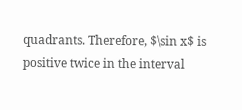quadrants. Therefore, $\sin x$ is positive twice in the interval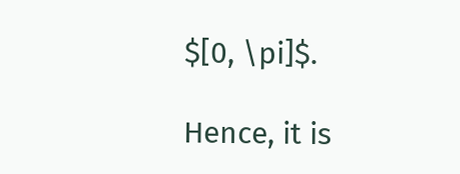$[0, \pi]$.

Hence, it is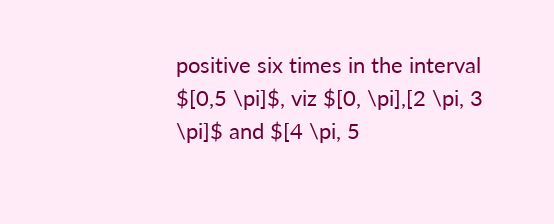positive six times in the interval $[0,5 \pi]$, viz $[0, \pi],[2 \pi, 3 \pi]$ and $[4 \pi, 5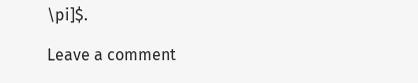\pi]$.

Leave a comment